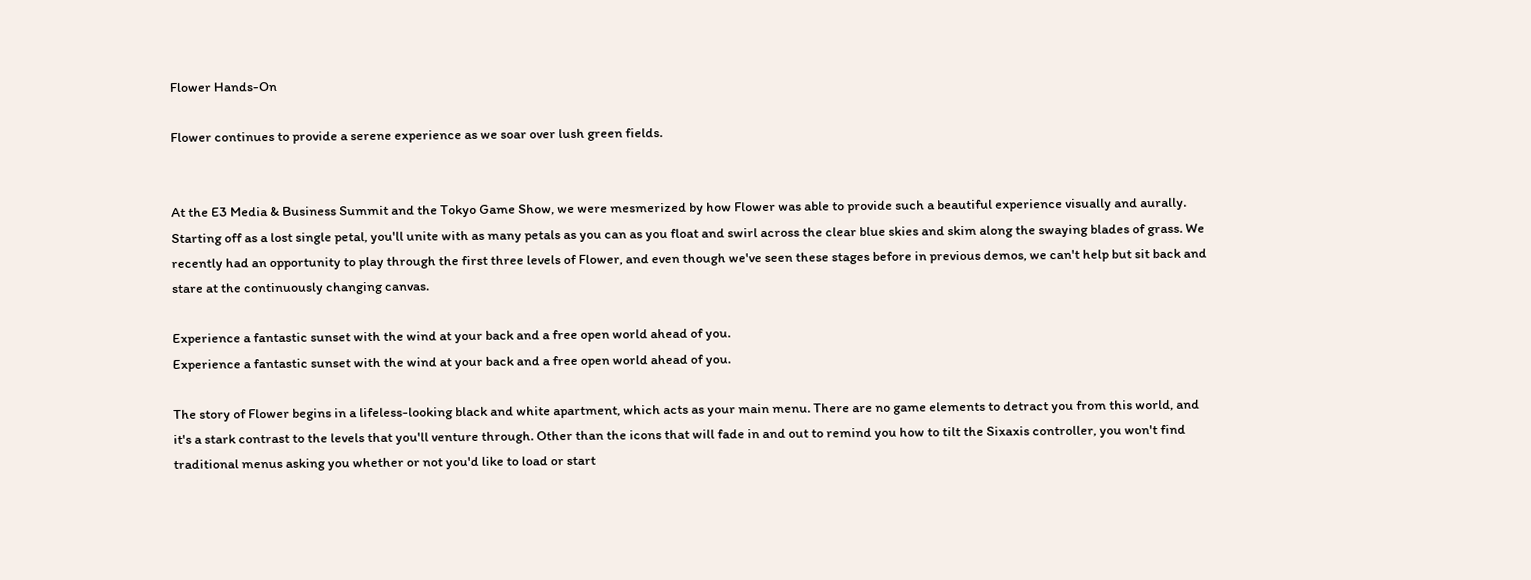Flower Hands-On

Flower continues to provide a serene experience as we soar over lush green fields.


At the E3 Media & Business Summit and the Tokyo Game Show, we were mesmerized by how Flower was able to provide such a beautiful experience visually and aurally. Starting off as a lost single petal, you'll unite with as many petals as you can as you float and swirl across the clear blue skies and skim along the swaying blades of grass. We recently had an opportunity to play through the first three levels of Flower, and even though we've seen these stages before in previous demos, we can't help but sit back and stare at the continuously changing canvas.

Experience a fantastic sunset with the wind at your back and a free open world ahead of you.
Experience a fantastic sunset with the wind at your back and a free open world ahead of you.

The story of Flower begins in a lifeless-looking black and white apartment, which acts as your main menu. There are no game elements to detract you from this world, and it's a stark contrast to the levels that you'll venture through. Other than the icons that will fade in and out to remind you how to tilt the Sixaxis controller, you won't find traditional menus asking you whether or not you'd like to load or start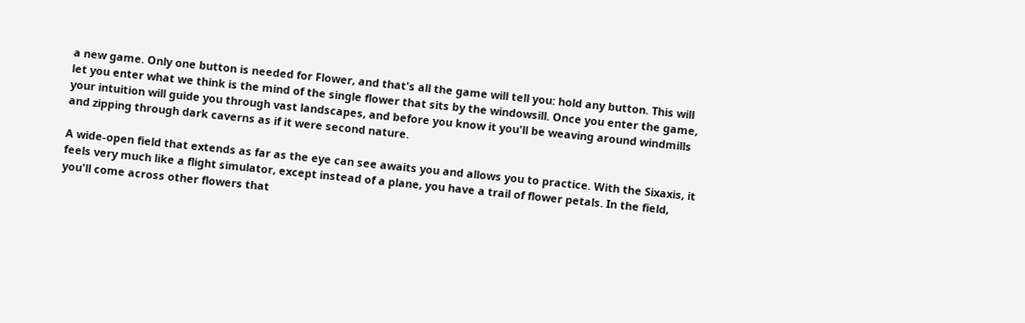a new game. Only one button is needed for Flower, and that's all the game will tell you: hold any button. This will let you enter what we think is the mind of the single flower that sits by the windowsill. Once you enter the game, your intuition will guide you through vast landscapes, and before you know it you'll be weaving around windmills and zipping through dark caverns as if it were second nature.

A wide-open field that extends as far as the eye can see awaits you and allows you to practice. With the Sixaxis, it feels very much like a flight simulator, except instead of a plane, you have a trail of flower petals. In the field, you'll come across other flowers that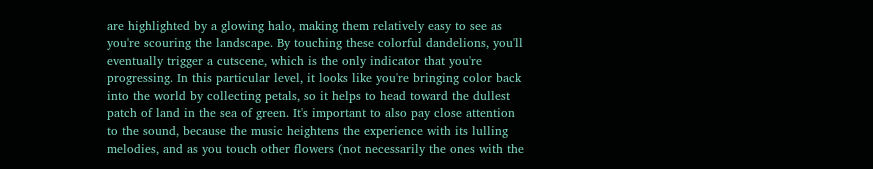are highlighted by a glowing halo, making them relatively easy to see as you're scouring the landscape. By touching these colorful dandelions, you'll eventually trigger a cutscene, which is the only indicator that you're progressing. In this particular level, it looks like you're bringing color back into the world by collecting petals, so it helps to head toward the dullest patch of land in the sea of green. It's important to also pay close attention to the sound, because the music heightens the experience with its lulling melodies, and as you touch other flowers (not necessarily the ones with the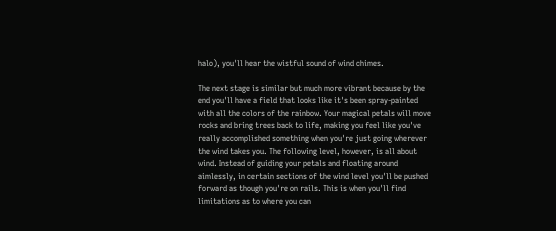halo), you'll hear the wistful sound of wind chimes.

The next stage is similar but much more vibrant because by the end you'll have a field that looks like it's been spray-painted with all the colors of the rainbow. Your magical petals will move rocks and bring trees back to life, making you feel like you've really accomplished something when you're just going wherever the wind takes you. The following level, however, is all about wind. Instead of guiding your petals and floating around aimlessly, in certain sections of the wind level you'll be pushed forward as though you're on rails. This is when you'll find limitations as to where you can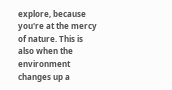explore, because you're at the mercy of nature. This is also when the environment changes up a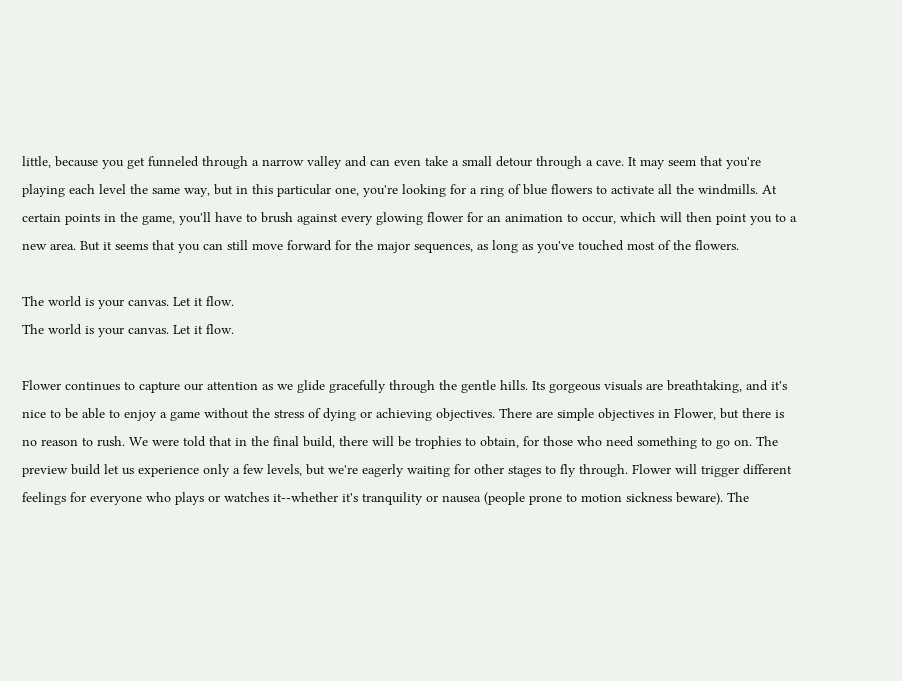little, because you get funneled through a narrow valley and can even take a small detour through a cave. It may seem that you're playing each level the same way, but in this particular one, you're looking for a ring of blue flowers to activate all the windmills. At certain points in the game, you'll have to brush against every glowing flower for an animation to occur, which will then point you to a new area. But it seems that you can still move forward for the major sequences, as long as you've touched most of the flowers.

The world is your canvas. Let it flow.
The world is your canvas. Let it flow.

Flower continues to capture our attention as we glide gracefully through the gentle hills. Its gorgeous visuals are breathtaking, and it's nice to be able to enjoy a game without the stress of dying or achieving objectives. There are simple objectives in Flower, but there is no reason to rush. We were told that in the final build, there will be trophies to obtain, for those who need something to go on. The preview build let us experience only a few levels, but we're eagerly waiting for other stages to fly through. Flower will trigger different feelings for everyone who plays or watches it--whether it's tranquility or nausea (people prone to motion sickness beware). The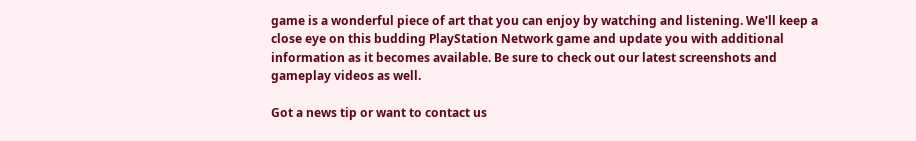game is a wonderful piece of art that you can enjoy by watching and listening. We'll keep a close eye on this budding PlayStation Network game and update you with additional information as it becomes available. Be sure to check out our latest screenshots and gameplay videos as well.

Got a news tip or want to contact us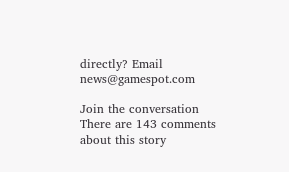directly? Email news@gamespot.com

Join the conversation
There are 143 comments about this story